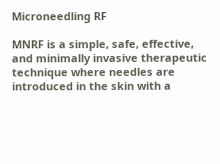Microneedling RF

MNRF is a simple, safe, effective, and minimally invasive therapeutic technique where needles are introduced in the skin with a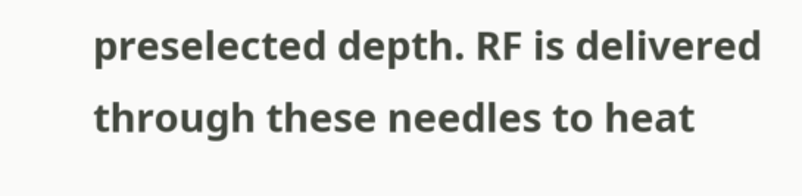preselected depth. RF is delivered through these needles to heat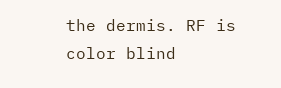the dermis. RF is color blind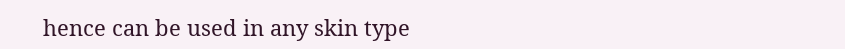hence can be used in any skin type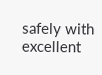safely with excellent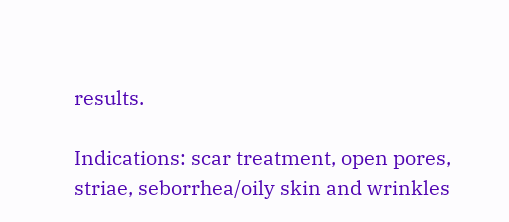results.

Indications: scar treatment, open pores, striae, seborrhea/oily skin and wrinkles